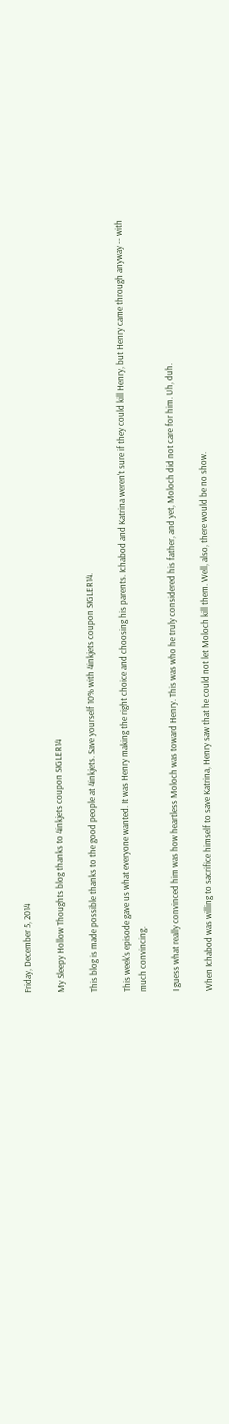Friday, December 5, 2014

My Sleepy Hollow Thoughts blog thanks to 4inkjets coupon SIGLER14

This blog is made possible thanks to the good people at 4inkjets. Save yourself 10% with 4inkjets coupon SIGLER14.

This week's episode gave us what everyone wanted. It was Henry making the right choice and choosing his parents. Ichabod and Katrina weren't sure if they could kill Henry, but Henry came through anyway -- with much convincing.

I guess what really convinced him was how heartless Moloch was toward Henry. This was who he truly considered his father, and yet, Moloch did not care for him. Uh, duh.

When Ichabod was willing to sacrifice himself to save Katrina, Henry saw that he could not let Moloch kill them. Well, also, there would be no show.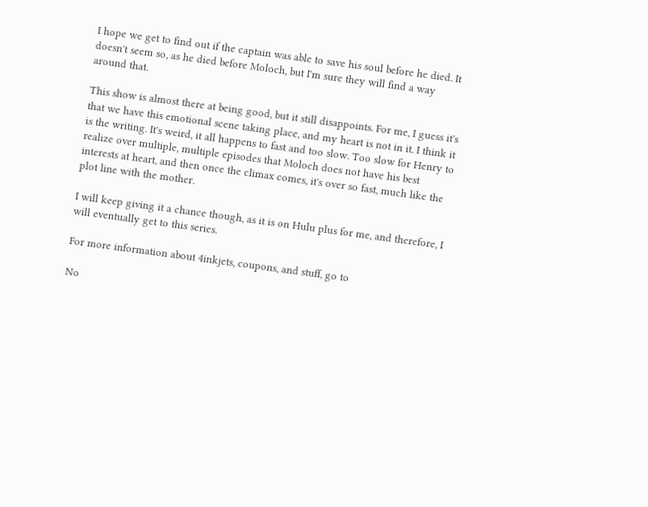I hope we get to find out if the captain was able to save his soul before he died. It doesn't seem so, as he died before Moloch, but I'm sure they will find a way around that.

This show is almost there at being good, but it still disappoints. For me, I guess it's that we have this emotional scene taking place, and my heart is not in it. I think it is the writing. It's weird, it all happens to fast and too slow. Too slow for Henry to realize over multiple, multiple episodes that Moloch does not have his best interests at heart, and then once the climax comes, it's over so fast, much like the plot line with the mother.

I will keep giving it a chance though, as it is on Hulu plus for me, and therefore, I will eventually get to this series.

For more information about 4inkjets, coupons, and stuff, go to

No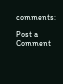comments:

Post a Comment